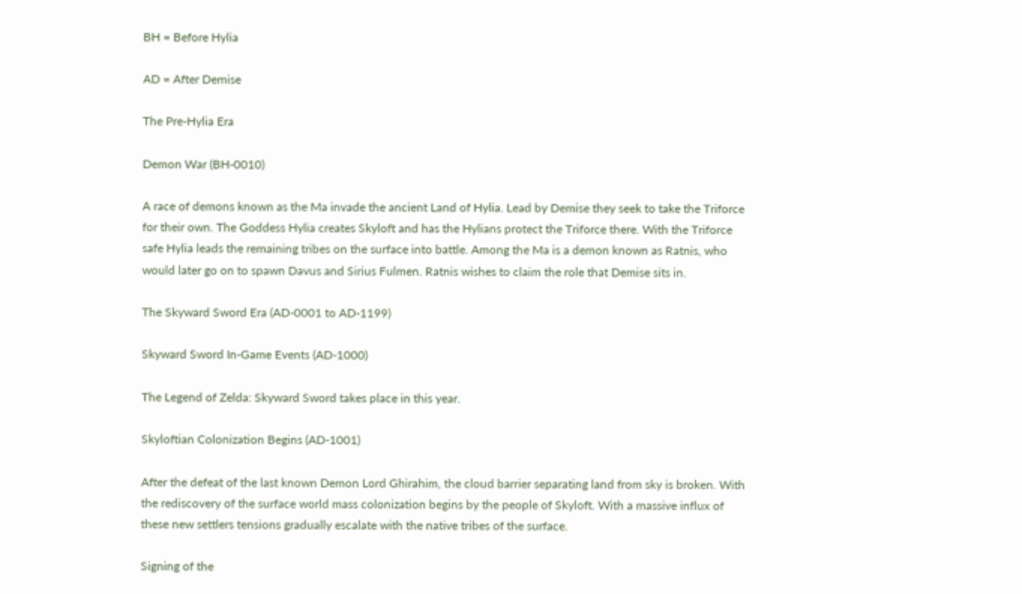BH = Before Hylia

AD = After Demise

The Pre-Hylia Era

Demon War (BH-0010)

A race of demons known as the Ma invade the ancient Land of Hylia. Lead by Demise they seek to take the Triforce for their own. The Goddess Hylia creates Skyloft and has the Hylians protect the Triforce there. With the Triforce safe Hylia leads the remaining tribes on the surface into battle. Among the Ma is a demon known as Ratnis, who would later go on to spawn Davus and Sirius Fulmen. Ratnis wishes to claim the role that Demise sits in.

The Skyward Sword Era (AD-0001 to AD-1199)

Skyward Sword In-Game Events (AD-1000)

The Legend of Zelda: Skyward Sword takes place in this year.

Skyloftian Colonization Begins (AD-1001)

After the defeat of the last known Demon Lord Ghirahim, the cloud barrier separating land from sky is broken. With the rediscovery of the surface world mass colonization begins by the people of Skyloft. With a massive influx of these new settlers tensions gradually escalate with the native tribes of the surface.

Signing of the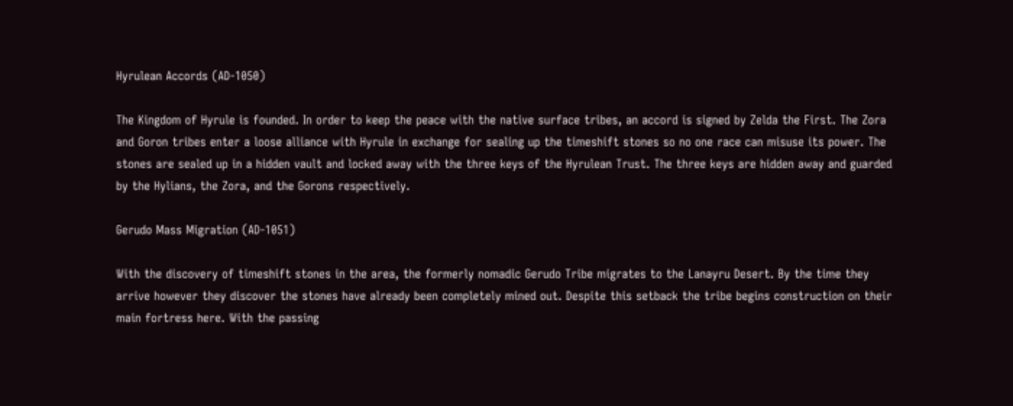Hyrulean Accords (AD-1050)

The Kingdom of Hyrule is founded. In order to keep the peace with the native surface tribes, an accord is signed by Zelda the First. The Zora and Goron tribes enter a loose alliance with Hyrule in exchange for sealing up the timeshift stones so no one race can misuse its power. The stones are sealed up in a hidden vault and locked away with the three keys of the Hyrulean Trust. The three keys are hidden away and guarded by the Hylians, the Zora, and the Gorons respectively.

Gerudo Mass Migration (AD-1051)

With the discovery of timeshift stones in the area, the formerly nomadic Gerudo Tribe migrates to the Lanayru Desert. By the time they arrive however they discover the stones have already been completely mined out. Despite this setback the tribe begins construction on their main fortress here. With the passing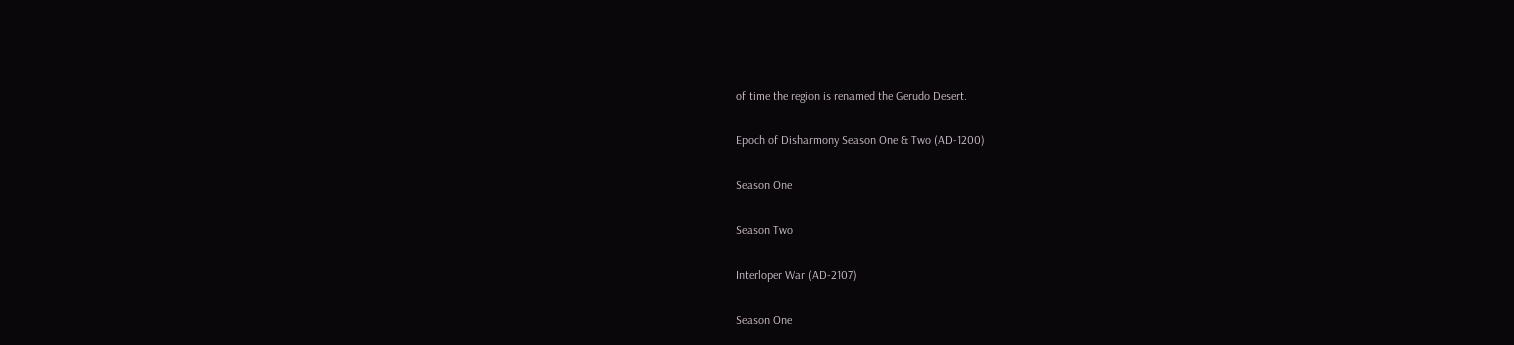of time the region is renamed the Gerudo Desert.

Epoch of Disharmony Season One & Two (AD-1200)

Season One

Season Two

Interloper War (AD-2107)

Season One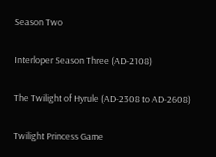Season Two

Interloper Season Three (AD-2108)

The Twilight of Hyrule (AD-2308 to AD-2608)

Twilight Princess Game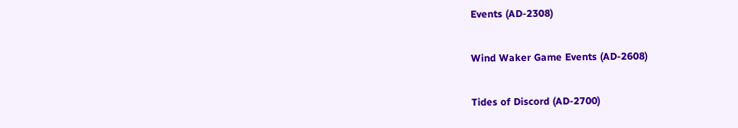Events (AD-2308)

Wind Waker Game Events (AD-2608)

Tides of Discord (AD-2700)